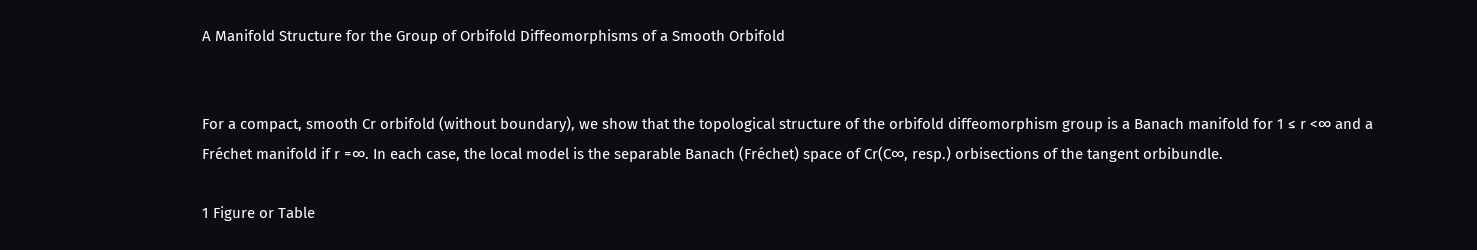A Manifold Structure for the Group of Orbifold Diffeomorphisms of a Smooth Orbifold


For a compact, smooth Cr orbifold (without boundary), we show that the topological structure of the orbifold diffeomorphism group is a Banach manifold for 1 ≤ r <∞ and a Fréchet manifold if r =∞. In each case, the local model is the separable Banach (Fréchet) space of Cr(C∞, resp.) orbisections of the tangent orbibundle.

1 Figure or Table